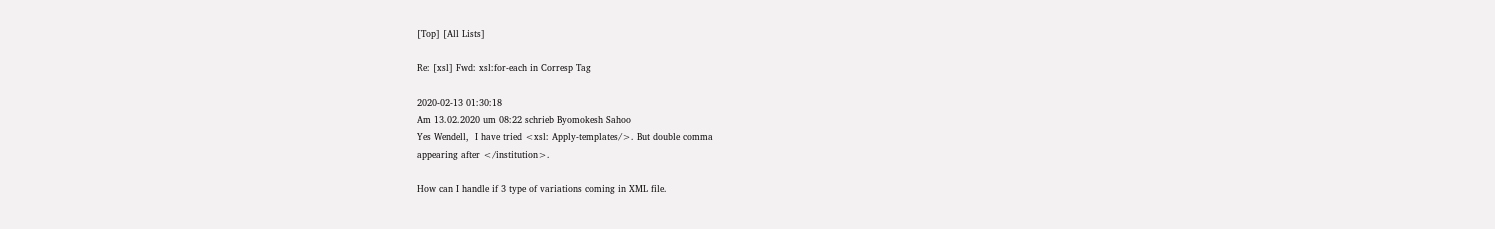[Top] [All Lists]

Re: [xsl] Fwd: xsl:for-each in Corresp Tag

2020-02-13 01:30:18
Am 13.02.2020 um 08:22 schrieb Byomokesh Sahoo
Yes Wendell,  I have tried <xsl: Apply-templates/>. But double comma
appearing after </institution>.

How can I handle if 3 type of variations coming in XML file.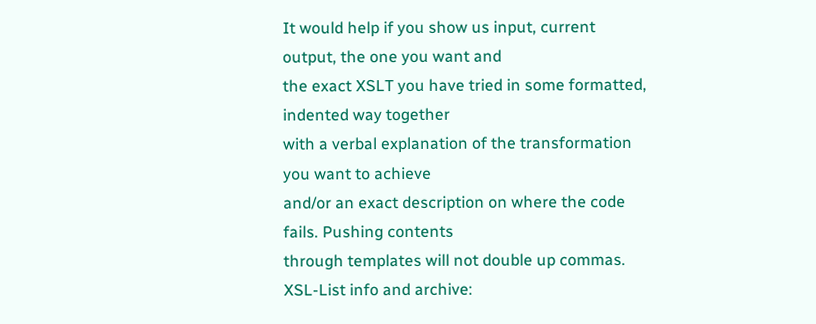It would help if you show us input, current output, the one you want and
the exact XSLT you have tried in some formatted, indented way together
with a verbal explanation of the transformation you want to achieve
and/or an exact description on where the code fails. Pushing contents
through templates will not double up commas.
XSL-List info and archive: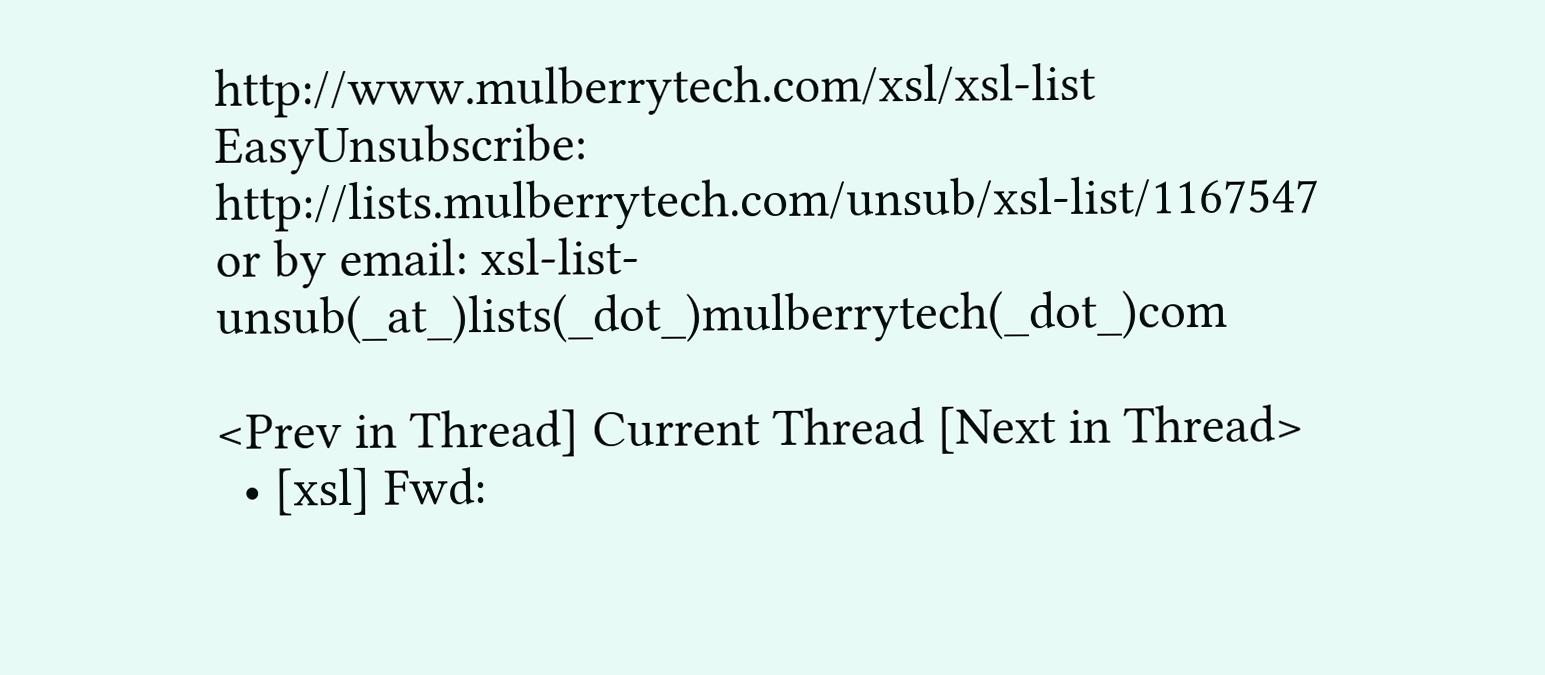http://www.mulberrytech.com/xsl/xsl-list
EasyUnsubscribe: http://lists.mulberrytech.com/unsub/xsl-list/1167547
or by email: xsl-list-unsub(_at_)lists(_dot_)mulberrytech(_dot_)com

<Prev in Thread] Current Thread [Next in Thread>
  • [xsl] Fwd: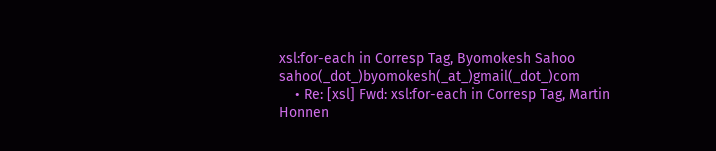xsl:for-each in Corresp Tag, Byomokesh Sahoo sahoo(_dot_)byomokesh(_at_)gmail(_dot_)com
    • Re: [xsl] Fwd: xsl:for-each in Corresp Tag, Martin Honnen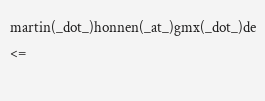martin(_dot_)honnen(_at_)gmx(_dot_)de <=